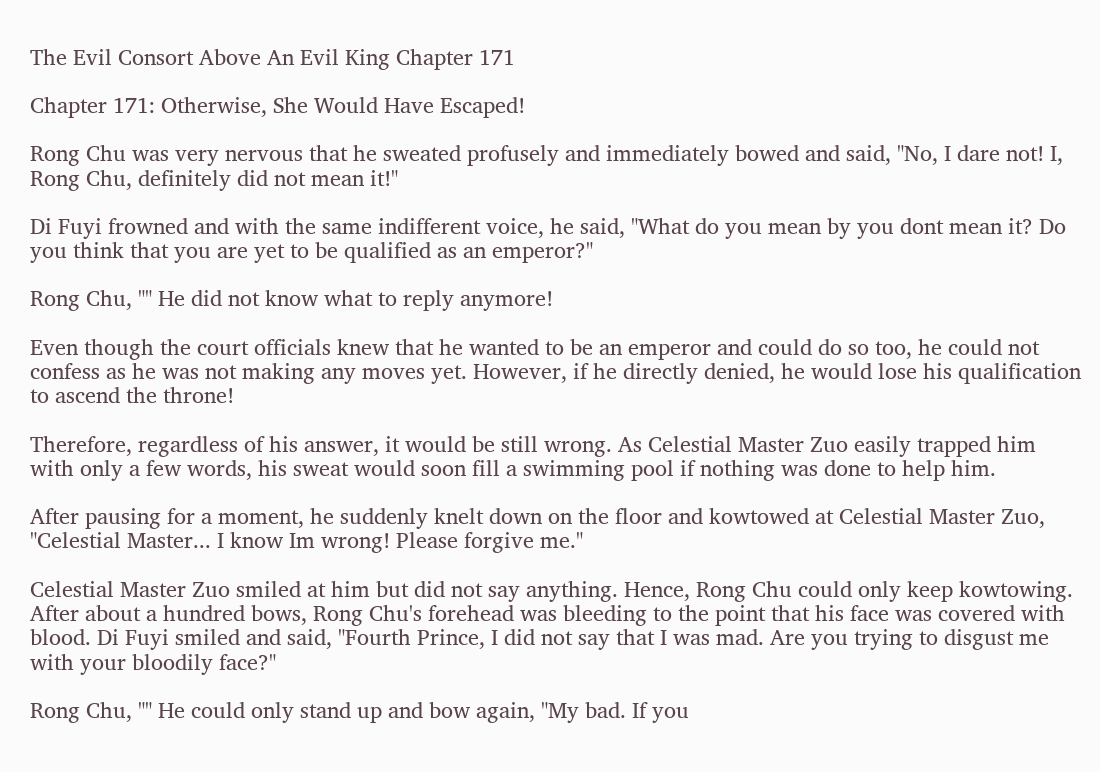The Evil Consort Above An Evil King Chapter 171

Chapter 171: Otherwise, She Would Have Escaped!

Rong Chu was very nervous that he sweated profusely and immediately bowed and said, "No, I dare not! I, Rong Chu, definitely did not mean it!"

Di Fuyi frowned and with the same indifferent voice, he said, "What do you mean by you dont mean it? Do you think that you are yet to be qualified as an emperor?"

Rong Chu, "" He did not know what to reply anymore!

Even though the court officials knew that he wanted to be an emperor and could do so too, he could not confess as he was not making any moves yet. However, if he directly denied, he would lose his qualification to ascend the throne!

Therefore, regardless of his answer, it would be still wrong. As Celestial Master Zuo easily trapped him with only a few words, his sweat would soon fill a swimming pool if nothing was done to help him.

After pausing for a moment, he suddenly knelt down on the floor and kowtowed at Celestial Master Zuo, "Celestial Master... I know Im wrong! Please forgive me."

Celestial Master Zuo smiled at him but did not say anything. Hence, Rong Chu could only keep kowtowing. After about a hundred bows, Rong Chu's forehead was bleeding to the point that his face was covered with blood. Di Fuyi smiled and said, "Fourth Prince, I did not say that I was mad. Are you trying to disgust me with your bloodily face?"

Rong Chu, "" He could only stand up and bow again, "My bad. If you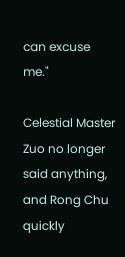can excuse me."

Celestial Master Zuo no longer said anything, and Rong Chu quickly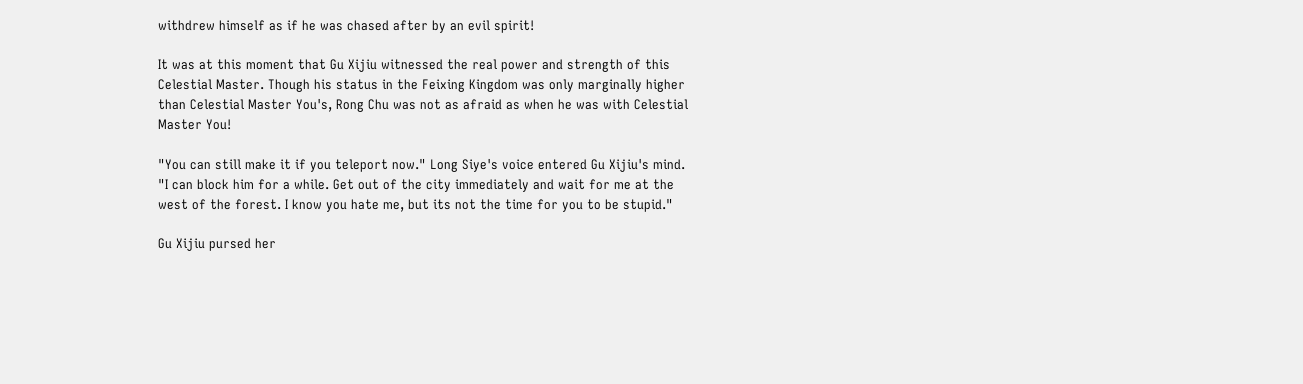withdrew himself as if he was chased after by an evil spirit!

It was at this moment that Gu Xijiu witnessed the real power and strength of this Celestial Master. Though his status in the Feixing Kingdom was only marginally higher than Celestial Master You's, Rong Chu was not as afraid as when he was with Celestial Master You!

"You can still make it if you teleport now." Long Siye's voice entered Gu Xijiu's mind. "I can block him for a while. Get out of the city immediately and wait for me at the west of the forest. I know you hate me, but its not the time for you to be stupid."

Gu Xijiu pursed her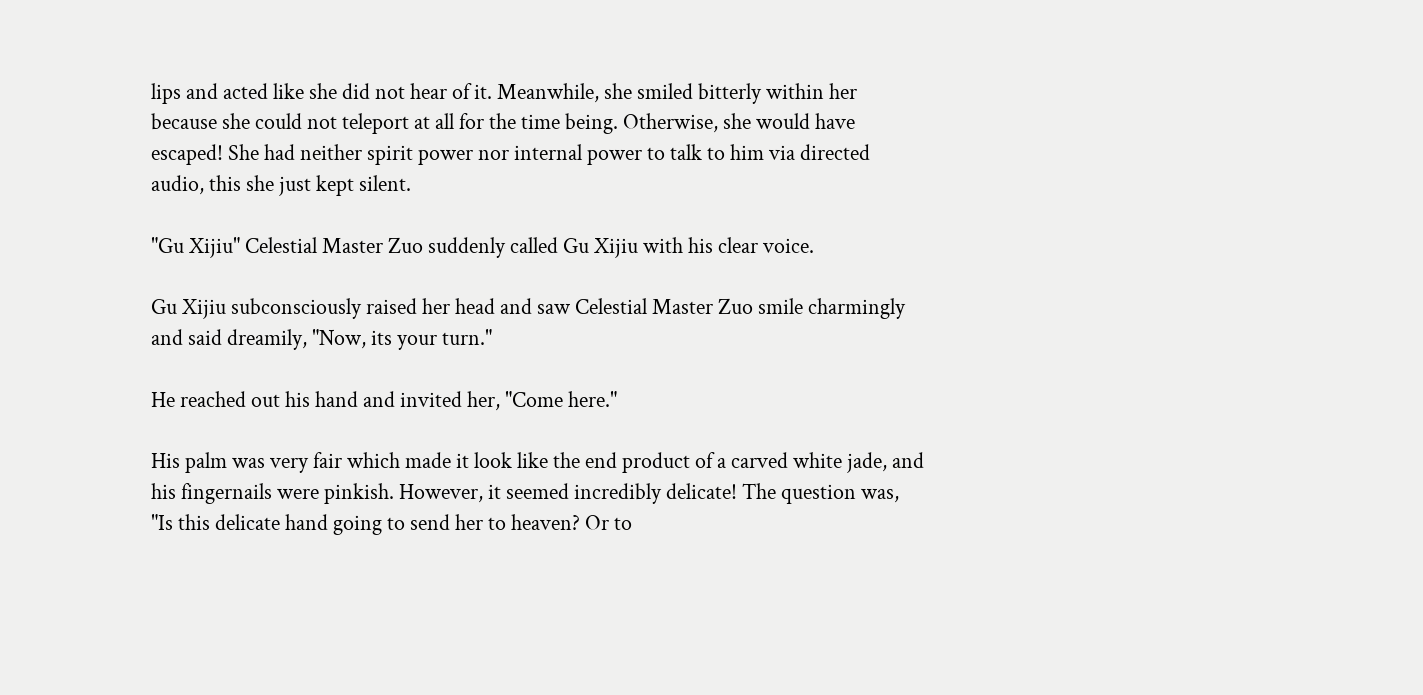lips and acted like she did not hear of it. Meanwhile, she smiled bitterly within her because she could not teleport at all for the time being. Otherwise, she would have escaped! She had neither spirit power nor internal power to talk to him via directed audio, this she just kept silent.

"Gu Xijiu" Celestial Master Zuo suddenly called Gu Xijiu with his clear voice.

Gu Xijiu subconsciously raised her head and saw Celestial Master Zuo smile charmingly and said dreamily, "Now, its your turn."

He reached out his hand and invited her, "Come here."

His palm was very fair which made it look like the end product of a carved white jade, and his fingernails were pinkish. However, it seemed incredibly delicate! The question was, "Is this delicate hand going to send her to heaven? Or to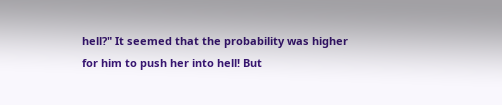hell?" It seemed that the probability was higher for him to push her into hell! But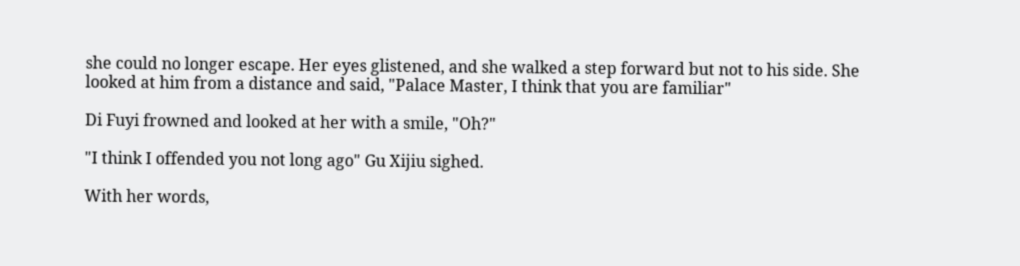she could no longer escape. Her eyes glistened, and she walked a step forward but not to his side. She looked at him from a distance and said, "Palace Master, I think that you are familiar"

Di Fuyi frowned and looked at her with a smile, "Oh?"

"I think I offended you not long ago" Gu Xijiu sighed.

With her words,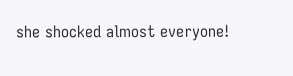she shocked almost everyone!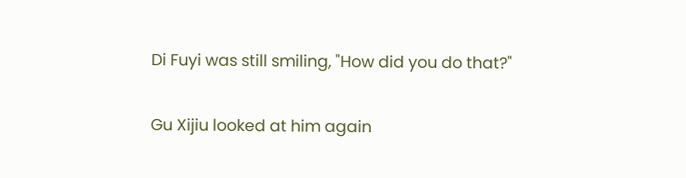Di Fuyi was still smiling, "How did you do that?"

Gu Xijiu looked at him again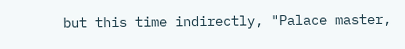but this time indirectly, "Palace master,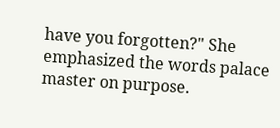have you forgotten?" She emphasized the words palace master on purpose.